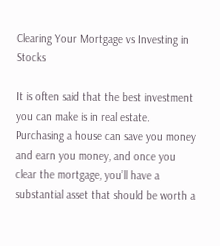Clearing Your Mortgage vs Investing in Stocks

It is often said that the best investment you can make is in real estate. Purchasing a house can save you money and earn you money, and once you clear the mortgage, you’ll have a substantial asset that should be worth a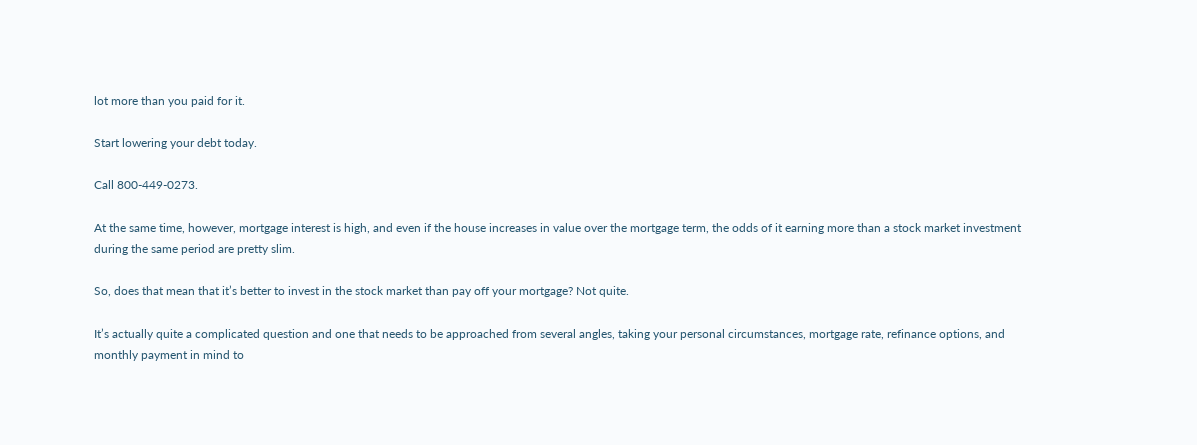lot more than you paid for it.

Start lowering your debt today.

Call 800-449-0273.

At the same time, however, mortgage interest is high, and even if the house increases in value over the mortgage term, the odds of it earning more than a stock market investment during the same period are pretty slim.

So, does that mean that it’s better to invest in the stock market than pay off your mortgage? Not quite.

It’s actually quite a complicated question and one that needs to be approached from several angles, taking your personal circumstances, mortgage rate, refinance options, and monthly payment in mind to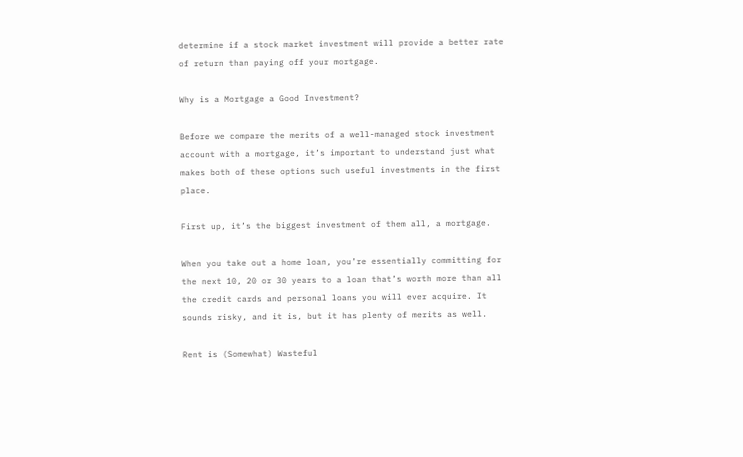determine if a stock market investment will provide a better rate of return than paying off your mortgage.

Why is a Mortgage a Good Investment?

Before we compare the merits of a well-managed stock investment account with a mortgage, it’s important to understand just what makes both of these options such useful investments in the first place.

First up, it’s the biggest investment of them all, a mortgage.

When you take out a home loan, you’re essentially committing for the next 10, 20 or 30 years to a loan that’s worth more than all the credit cards and personal loans you will ever acquire. It sounds risky, and it is, but it has plenty of merits as well.

Rent is (Somewhat) Wasteful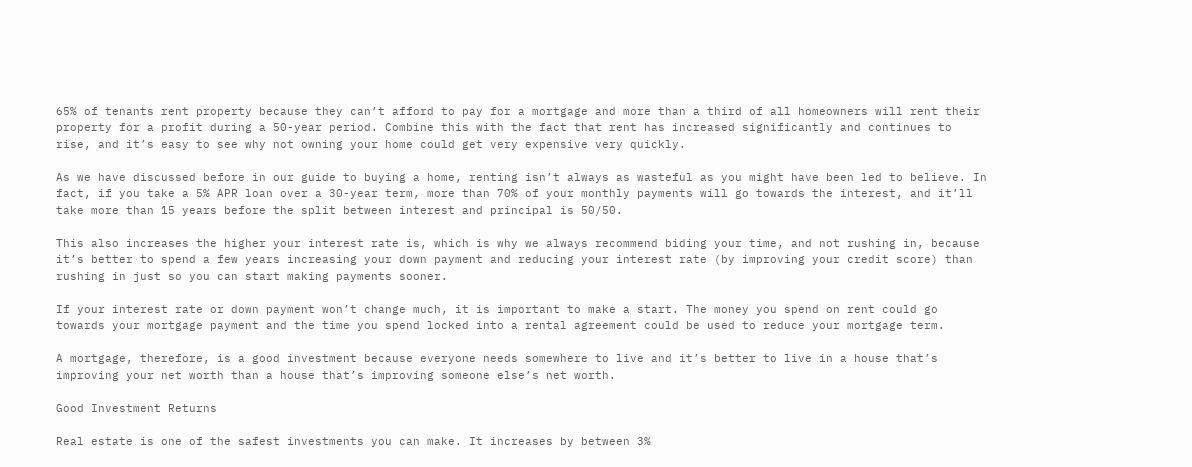65% of tenants rent property because they can’t afford to pay for a mortgage and more than a third of all homeowners will rent their property for a profit during a 50-year period. Combine this with the fact that rent has increased significantly and continues to rise, and it’s easy to see why not owning your home could get very expensive very quickly.

As we have discussed before in our guide to buying a home, renting isn’t always as wasteful as you might have been led to believe. In fact, if you take a 5% APR loan over a 30-year term, more than 70% of your monthly payments will go towards the interest, and it’ll take more than 15 years before the split between interest and principal is 50/50.

This also increases the higher your interest rate is, which is why we always recommend biding your time, and not rushing in, because it’s better to spend a few years increasing your down payment and reducing your interest rate (by improving your credit score) than rushing in just so you can start making payments sooner.

If your interest rate or down payment won’t change much, it is important to make a start. The money you spend on rent could go towards your mortgage payment and the time you spend locked into a rental agreement could be used to reduce your mortgage term.

A mortgage, therefore, is a good investment because everyone needs somewhere to live and it’s better to live in a house that’s improving your net worth than a house that’s improving someone else’s net worth.

Good Investment Returns

Real estate is one of the safest investments you can make. It increases by between 3%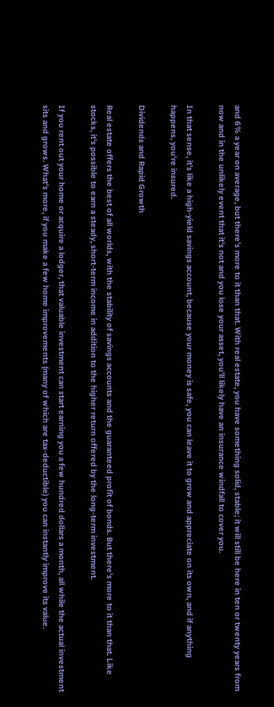and 6% a year on average, but there’s more to it than that. With real estate, you have something solid, stable; it will still be here in ten or twenty years from now and in the unlikely event that it’s not and you lose your asset, you’ll likely have an insurance windfall to cover you.

In that sense, it’s like a high-yield savings account, because your money is safe, you can leave it to grow and appreciate on its own, and if anything happens, you’re insured.

Dividends and Rapid Growth

Real estate offers the best of all worlds, with the stability of savings accounts and the guaranteed profit of bonds. But there’s more to it than that. Like stocks, it’s possible to earn a steady, short-term income in addition to the higher return offered by the long-term investment.

If you rent out your home or acquire a lodger, that valuable investment can start earning you a few hundred dollars a month, all while the actual investment sits and grows. What’s more, if you make a few home improvements (many of which are tax-deductible) you can instantly improve its value.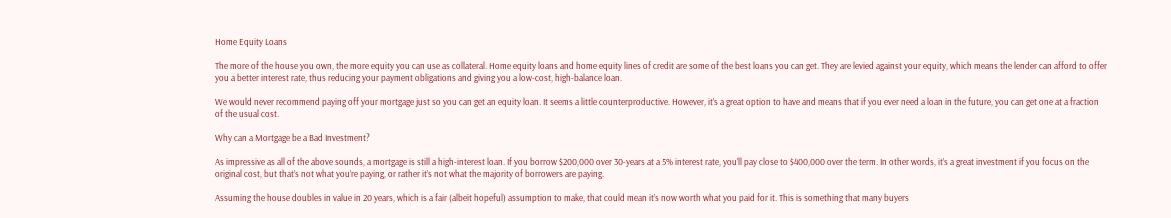Home Equity Loans

The more of the house you own, the more equity you can use as collateral. Home equity loans and home equity lines of credit are some of the best loans you can get. They are levied against your equity, which means the lender can afford to offer you a better interest rate, thus reducing your payment obligations and giving you a low-cost, high-balance loan.

We would never recommend paying off your mortgage just so you can get an equity loan. It seems a little counterproductive. However, it’s a great option to have and means that if you ever need a loan in the future, you can get one at a fraction of the usual cost.

Why can a Mortgage be a Bad Investment?

As impressive as all of the above sounds, a mortgage is still a high-interest loan. If you borrow $200,000 over 30-years at a 5% interest rate, you’ll pay close to $400,000 over the term. In other words, it’s a great investment if you focus on the original cost, but that’s not what you’re paying, or rather it’s not what the majority of borrowers are paying.

Assuming the house doubles in value in 20 years, which is a fair (albeit hopeful) assumption to make, that could mean it’s now worth what you paid for it. This is something that many buyers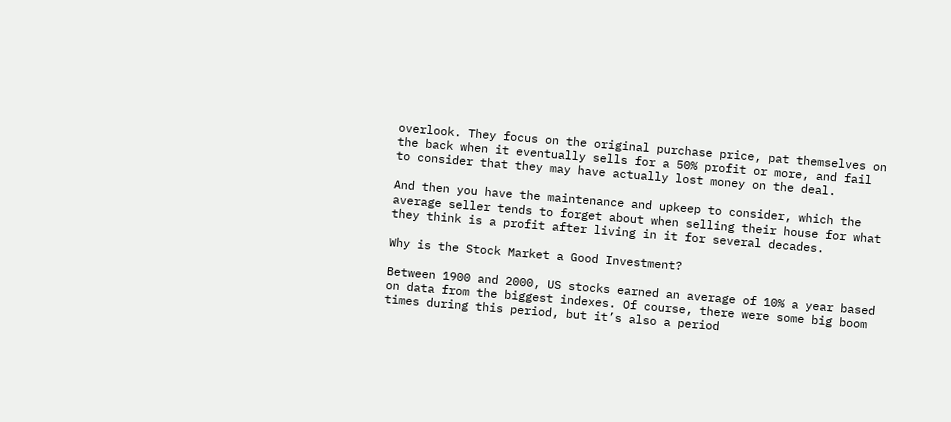overlook. They focus on the original purchase price, pat themselves on the back when it eventually sells for a 50% profit or more, and fail to consider that they may have actually lost money on the deal.

And then you have the maintenance and upkeep to consider, which the average seller tends to forget about when selling their house for what they think is a profit after living in it for several decades.

Why is the Stock Market a Good Investment?

Between 1900 and 2000, US stocks earned an average of 10% a year based on data from the biggest indexes. Of course, there were some big boom times during this period, but it’s also a period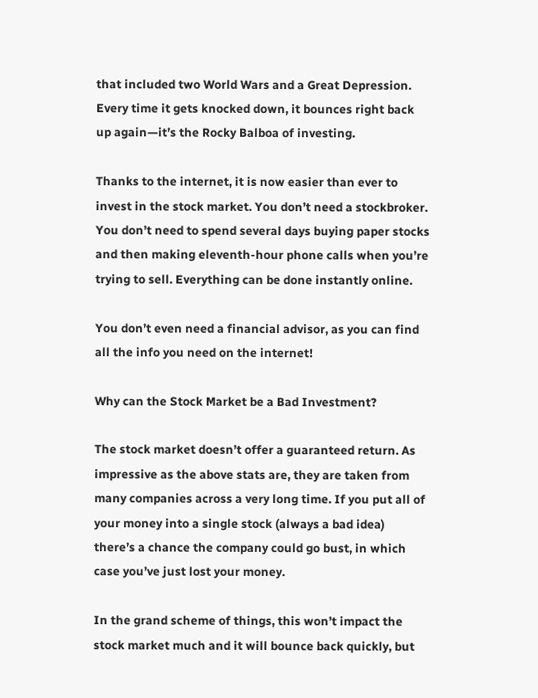that included two World Wars and a Great Depression.
Every time it gets knocked down, it bounces right back up again—it’s the Rocky Balboa of investing.

Thanks to the internet, it is now easier than ever to invest in the stock market. You don’t need a stockbroker. You don’t need to spend several days buying paper stocks and then making eleventh-hour phone calls when you’re trying to sell. Everything can be done instantly online.

You don’t even need a financial advisor, as you can find all the info you need on the internet!

Why can the Stock Market be a Bad Investment?

The stock market doesn’t offer a guaranteed return. As impressive as the above stats are, they are taken from many companies across a very long time. If you put all of your money into a single stock (always a bad idea) there’s a chance the company could go bust, in which case you’ve just lost your money.

In the grand scheme of things, this won’t impact the stock market much and it will bounce back quickly, but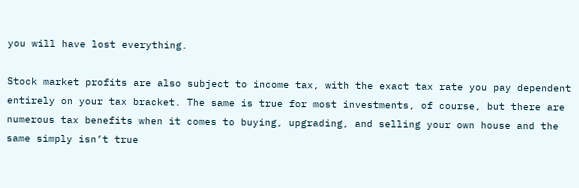you will have lost everything.

Stock market profits are also subject to income tax, with the exact tax rate you pay dependent entirely on your tax bracket. The same is true for most investments, of course, but there are numerous tax benefits when it comes to buying, upgrading, and selling your own house and the same simply isn’t true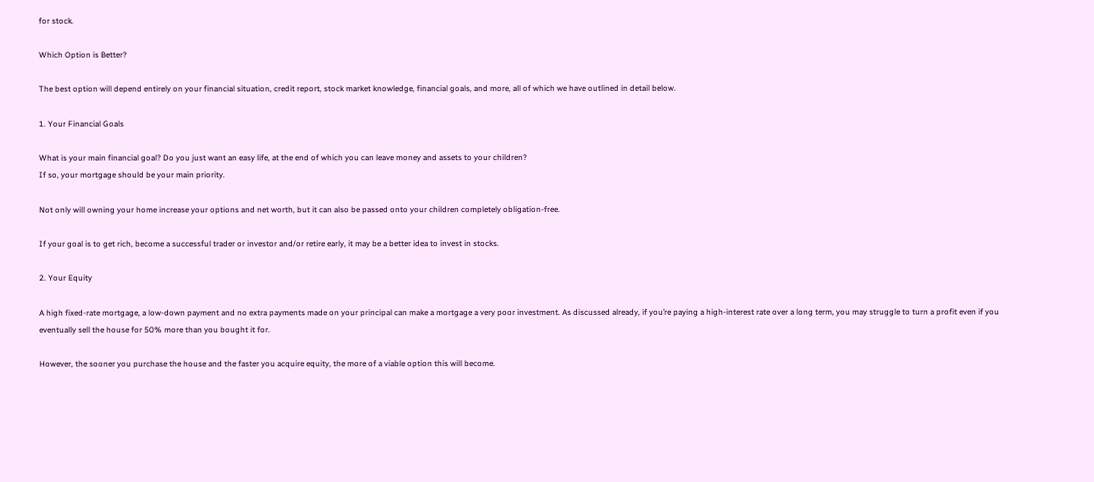for stock.

Which Option is Better?

The best option will depend entirely on your financial situation, credit report, stock market knowledge, financial goals, and more, all of which we have outlined in detail below.

1. Your Financial Goals

What is your main financial goal? Do you just want an easy life, at the end of which you can leave money and assets to your children?
If so, your mortgage should be your main priority.

Not only will owning your home increase your options and net worth, but it can also be passed onto your children completely obligation-free.

If your goal is to get rich, become a successful trader or investor and/or retire early, it may be a better idea to invest in stocks.

2. Your Equity

A high fixed-rate mortgage, a low-down payment and no extra payments made on your principal can make a mortgage a very poor investment. As discussed already, if you’re paying a high-interest rate over a long term, you may struggle to turn a profit even if you eventually sell the house for 50% more than you bought it for.

However, the sooner you purchase the house and the faster you acquire equity, the more of a viable option this will become.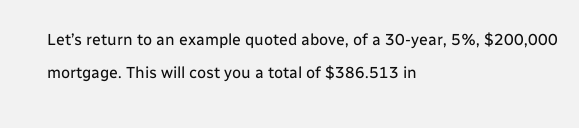Let’s return to an example quoted above, of a 30-year, 5%, $200,000 mortgage. This will cost you a total of $386.513 in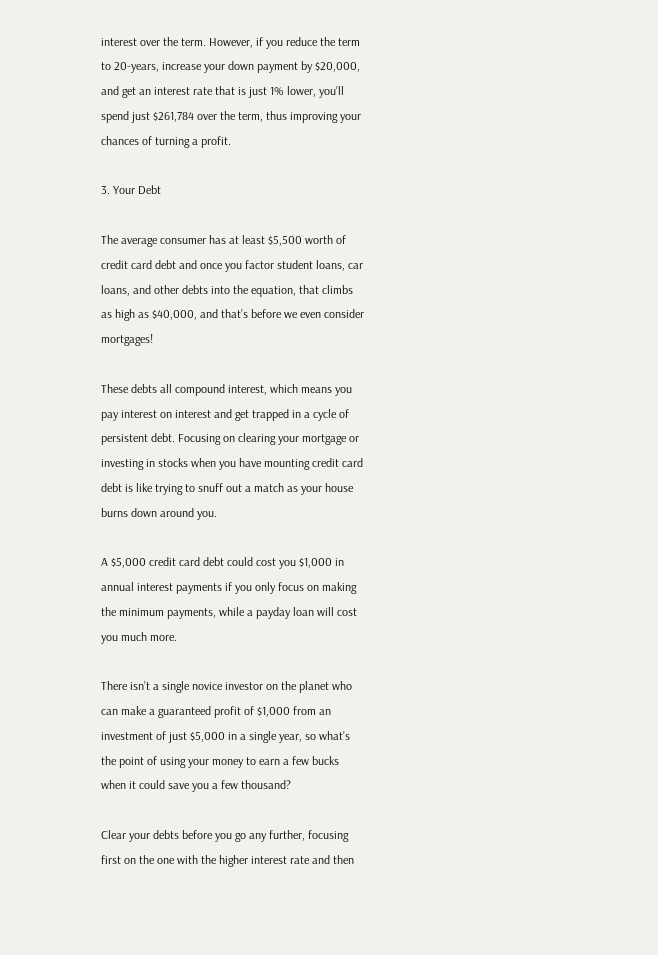interest over the term. However, if you reduce the term to 20-years, increase your down payment by $20,000, and get an interest rate that is just 1% lower, you’ll spend just $261,784 over the term, thus improving your chances of turning a profit.

3. Your Debt

The average consumer has at least $5,500 worth of credit card debt and once you factor student loans, car loans, and other debts into the equation, that climbs as high as $40,000, and that’s before we even consider mortgages!

These debts all compound interest, which means you pay interest on interest and get trapped in a cycle of persistent debt. Focusing on clearing your mortgage or investing in stocks when you have mounting credit card debt is like trying to snuff out a match as your house burns down around you.

A $5,000 credit card debt could cost you $1,000 in annual interest payments if you only focus on making the minimum payments, while a payday loan will cost you much more.

There isn’t a single novice investor on the planet who can make a guaranteed profit of $1,000 from an investment of just $5,000 in a single year, so what’s the point of using your money to earn a few bucks when it could save you a few thousand?

Clear your debts before you go any further, focusing first on the one with the higher interest rate and then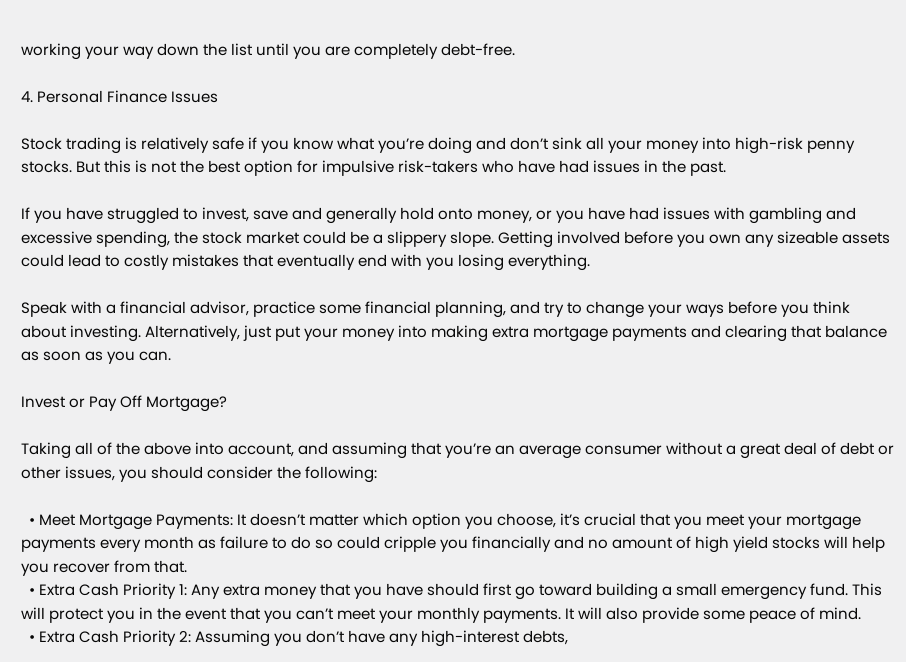working your way down the list until you are completely debt-free.

4. Personal Finance Issues

Stock trading is relatively safe if you know what you’re doing and don’t sink all your money into high-risk penny stocks. But this is not the best option for impulsive risk-takers who have had issues in the past.

If you have struggled to invest, save and generally hold onto money, or you have had issues with gambling and excessive spending, the stock market could be a slippery slope. Getting involved before you own any sizeable assets could lead to costly mistakes that eventually end with you losing everything.

Speak with a financial advisor, practice some financial planning, and try to change your ways before you think about investing. Alternatively, just put your money into making extra mortgage payments and clearing that balance as soon as you can.

Invest or Pay Off Mortgage?

Taking all of the above into account, and assuming that you’re an average consumer without a great deal of debt or other issues, you should consider the following:

  • Meet Mortgage Payments: It doesn’t matter which option you choose, it’s crucial that you meet your mortgage payments every month as failure to do so could cripple you financially and no amount of high yield stocks will help you recover from that.
  • Extra Cash Priority 1: Any extra money that you have should first go toward building a small emergency fund. This will protect you in the event that you can’t meet your monthly payments. It will also provide some peace of mind.
  • Extra Cash Priority 2: Assuming you don’t have any high-interest debts,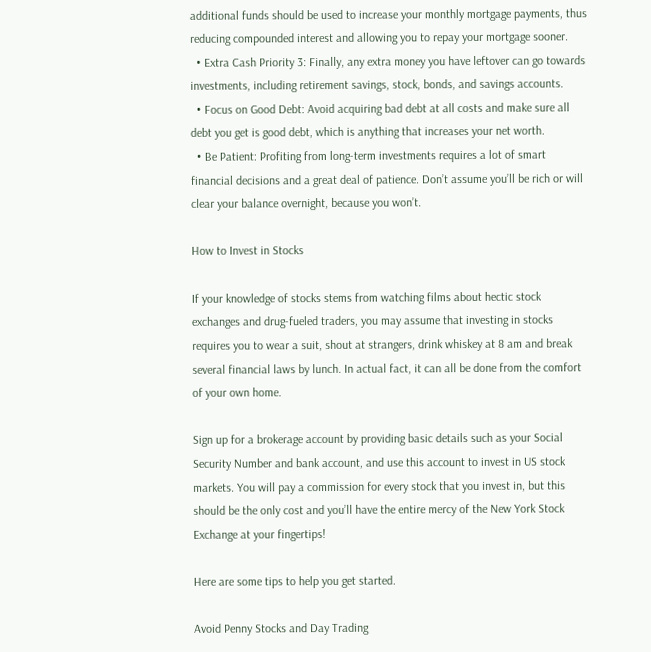additional funds should be used to increase your monthly mortgage payments, thus reducing compounded interest and allowing you to repay your mortgage sooner.
  • Extra Cash Priority 3: Finally, any extra money you have leftover can go towards investments, including retirement savings, stock, bonds, and savings accounts.
  • Focus on Good Debt: Avoid acquiring bad debt at all costs and make sure all debt you get is good debt, which is anything that increases your net worth.
  • Be Patient: Profiting from long-term investments requires a lot of smart financial decisions and a great deal of patience. Don’t assume you’ll be rich or will clear your balance overnight, because you won’t.

How to Invest in Stocks

If your knowledge of stocks stems from watching films about hectic stock exchanges and drug-fueled traders, you may assume that investing in stocks requires you to wear a suit, shout at strangers, drink whiskey at 8 am and break several financial laws by lunch. In actual fact, it can all be done from the comfort of your own home.

Sign up for a brokerage account by providing basic details such as your Social Security Number and bank account, and use this account to invest in US stock markets. You will pay a commission for every stock that you invest in, but this should be the only cost and you’ll have the entire mercy of the New York Stock Exchange at your fingertips!

Here are some tips to help you get started.

Avoid Penny Stocks and Day Trading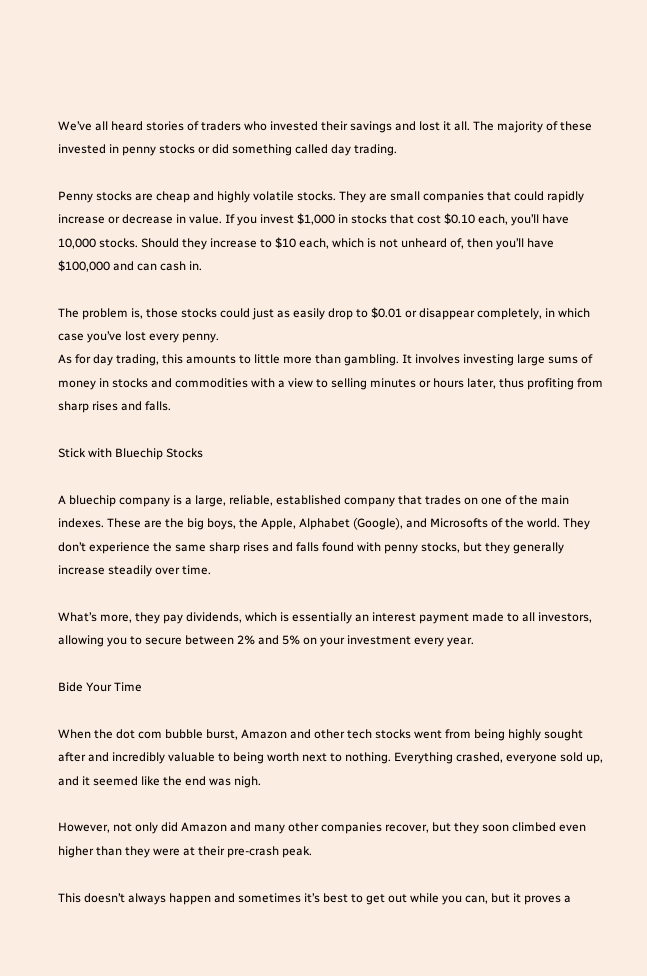We’ve all heard stories of traders who invested their savings and lost it all. The majority of these invested in penny stocks or did something called day trading.

Penny stocks are cheap and highly volatile stocks. They are small companies that could rapidly increase or decrease in value. If you invest $1,000 in stocks that cost $0.10 each, you’ll have 10,000 stocks. Should they increase to $10 each, which is not unheard of, then you’ll have $100,000 and can cash in.

The problem is, those stocks could just as easily drop to $0.01 or disappear completely, in which case you’ve lost every penny.
As for day trading, this amounts to little more than gambling. It involves investing large sums of money in stocks and commodities with a view to selling minutes or hours later, thus profiting from sharp rises and falls.

Stick with Bluechip Stocks

A bluechip company is a large, reliable, established company that trades on one of the main indexes. These are the big boys, the Apple, Alphabet (Google), and Microsofts of the world. They don’t experience the same sharp rises and falls found with penny stocks, but they generally increase steadily over time.

What’s more, they pay dividends, which is essentially an interest payment made to all investors, allowing you to secure between 2% and 5% on your investment every year.

Bide Your Time

When the dot com bubble burst, Amazon and other tech stocks went from being highly sought after and incredibly valuable to being worth next to nothing. Everything crashed, everyone sold up, and it seemed like the end was nigh.

However, not only did Amazon and many other companies recover, but they soon climbed even higher than they were at their pre-crash peak.

This doesn’t always happen and sometimes it’s best to get out while you can, but it proves a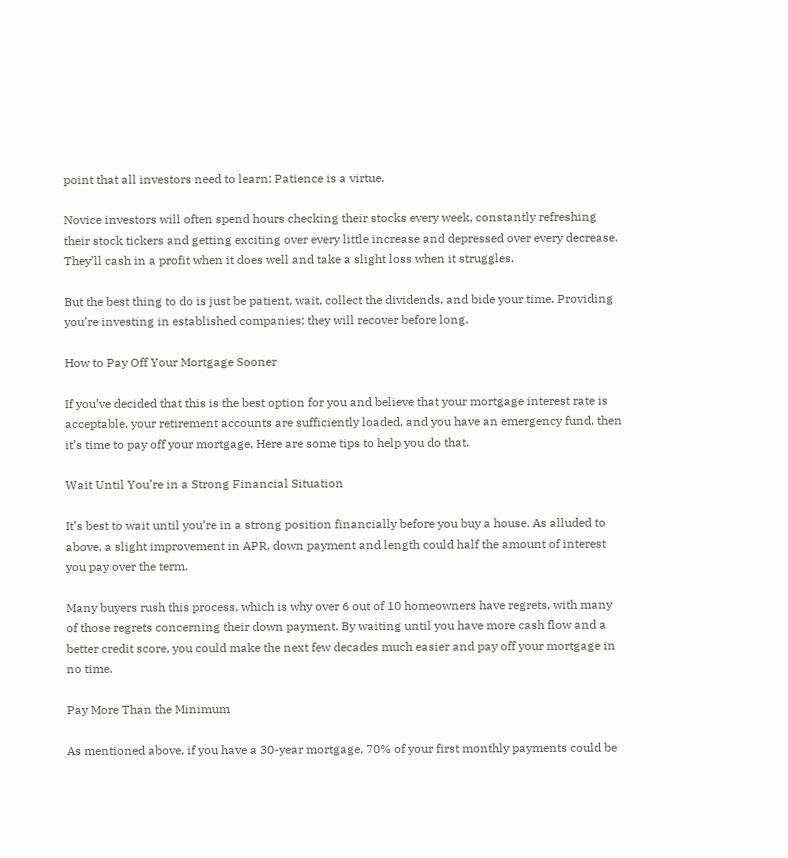point that all investors need to learn: Patience is a virtue.

Novice investors will often spend hours checking their stocks every week, constantly refreshing their stock tickers and getting exciting over every little increase and depressed over every decrease. They’ll cash in a profit when it does well and take a slight loss when it struggles.

But the best thing to do is just be patient, wait, collect the dividends, and bide your time. Providing you’re investing in established companies; they will recover before long.

How to Pay Off Your Mortgage Sooner

If you’ve decided that this is the best option for you and believe that your mortgage interest rate is acceptable, your retirement accounts are sufficiently loaded, and you have an emergency fund, then it’s time to pay off your mortgage, Here are some tips to help you do that.

Wait Until You’re in a Strong Financial Situation

It’s best to wait until you’re in a strong position financially before you buy a house. As alluded to above, a slight improvement in APR, down payment and length could half the amount of interest you pay over the term.

Many buyers rush this process, which is why over 6 out of 10 homeowners have regrets, with many of those regrets concerning their down payment. By waiting until you have more cash flow and a better credit score, you could make the next few decades much easier and pay off your mortgage in no time.

Pay More Than the Minimum

As mentioned above, if you have a 30-year mortgage, 70% of your first monthly payments could be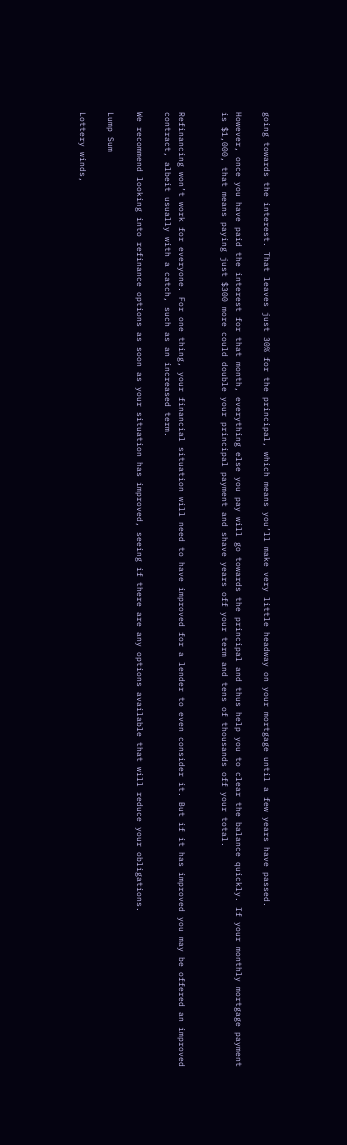going towards the interest. That leaves just 30% for the principal, which means you’ll make very little headway on your mortgage until a few years have passed.

However, once you have paid the interest for that month, everything else you pay will go towards the principal and thus help you to clear the balance quickly. If your monthly mortgage payment is $1,000, that means paying just $300 more could double your principal payment and shave years off your term and tens of thousands off your total.


Refinancing won’t work for everyone. For one thing, your financial situation will need to have improved for a lender to even consider it. But if it has improved you may be offered an improved contract, albeit usually with a catch, such as an increased term.

We recommend looking into refinance options as soon as your situation has improved, seeing if there are any options available that will reduce your obligations.

Lump Sum

Lottery winds,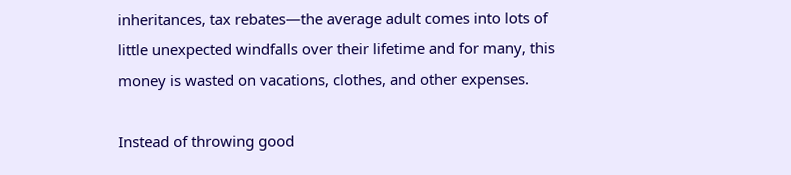inheritances, tax rebates—the average adult comes into lots of little unexpected windfalls over their lifetime and for many, this money is wasted on vacations, clothes, and other expenses.

Instead of throwing good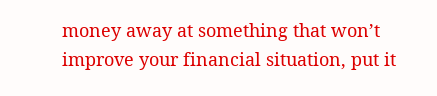money away at something that won’t improve your financial situation, put it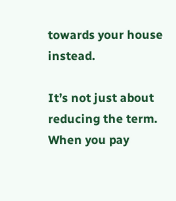towards your house instead.

It’s not just about reducing the term. When you pay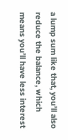a lump sum like that, you’ll also reduce the balance, which means you’ll have less interest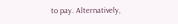to pay. Alternatively,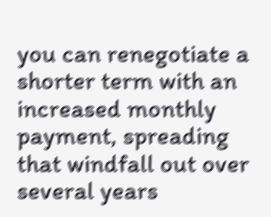you can renegotiate a shorter term with an increased monthly payment, spreading that windfall out over several years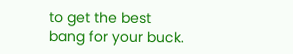to get the best bang for your buck.